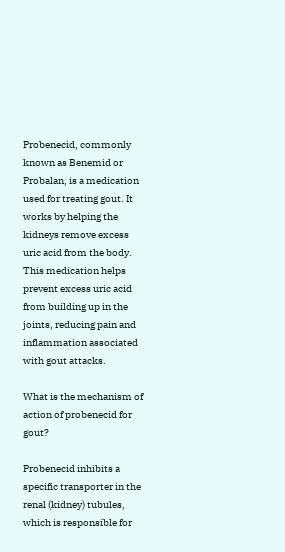Probenecid, commonly known as Benemid or Probalan, is a medication used for treating gout. It works by helping the kidneys remove excess uric acid from the body. This medication helps prevent excess uric acid from building up in the joints, reducing pain and inflammation associated with gout attacks.

What is the mechanism of action of probenecid for gout?

Probenecid inhibits a specific transporter in the renal (kidney) tubules, which is responsible for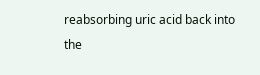reabsorbing uric acid back into the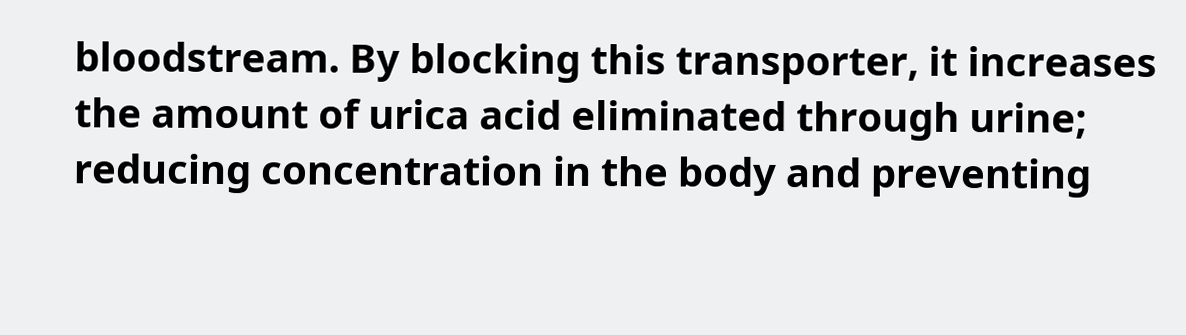bloodstream. By blocking this transporter, it increases the amount of urica acid eliminated through urine; reducing concentration in the body and preventing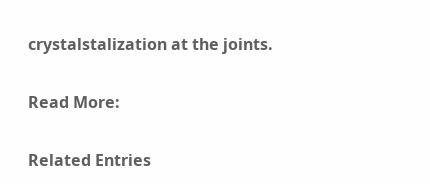crystalstalization at the joints.

Read More:

Related Entries